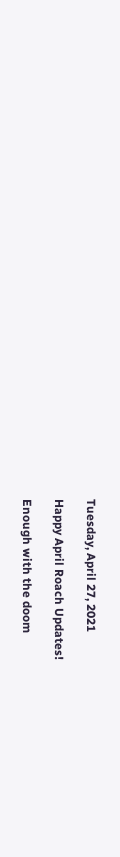Tuesday, April 27, 2021

Happy April Roach Updates!

Enough with the doom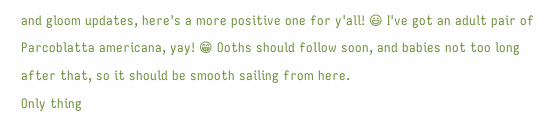and gloom updates, here's a more positive one for y'all! 😃 I've got an adult pair of Parcoblatta americana, yay! 😁 Ooths should follow soon, and babies not too long after that, so it should be smooth sailing from here.
Only thing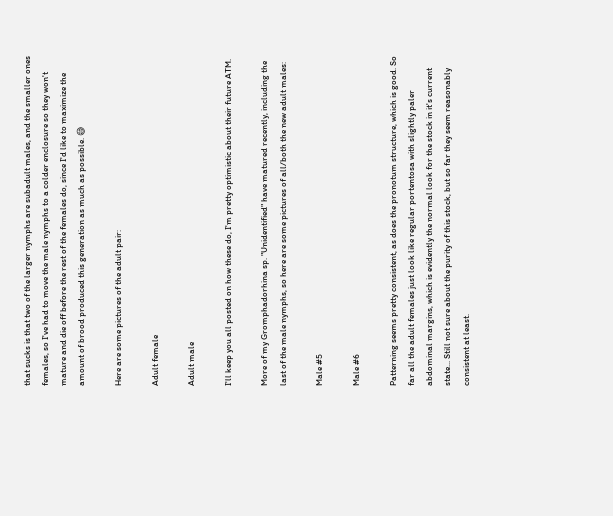that sucks is that two of the larger nymphs are subadult males, and the smaller ones females, so I've had to move the male nymphs to a colder enclosure so they won't mature and die off before the rest of the females do, since I'd like to maximize the amount of brood produced this generation as much as possible. 😅

Here are some pictures of the adult pair:

Adult female

Adult male

I'll keep you all posted on how these do, I'm pretty optimistic about their future ATM.

More of my Gromphadorhina sp. "Unidentified" have matured recently, including the last of the male nymphs, so here are some pictures of all/both the new adult males:

Male #5

Male #6

Patterning seems pretty consistent, as does the pronotum structure, which is good. So far all the adult females just look like regular portentosa with slightly paler abdominal margins, which is evidently the normal look for the stock in it's current state... Still not sure about the purity of this stock, but so far they seem reasonably consistent at least.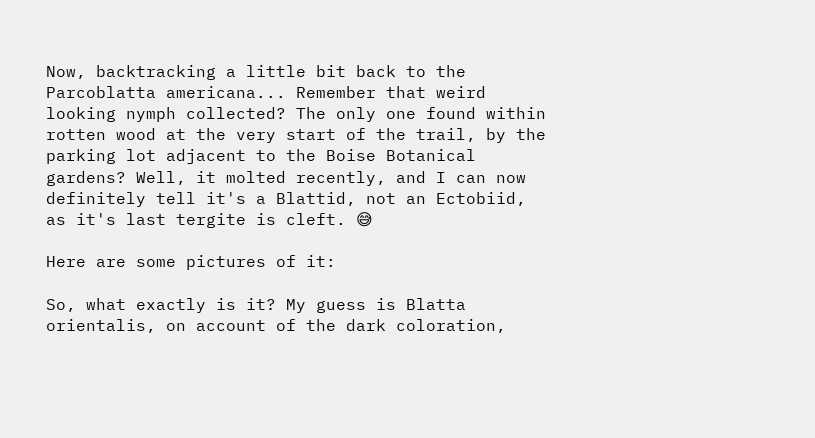Now, backtracking a little bit back to the Parcoblatta americana... Remember that weird looking nymph collected? The only one found within rotten wood at the very start of the trail, by the parking lot adjacent to the Boise Botanical gardens? Well, it molted recently, and I can now definitely tell it's a Blattid, not an Ectobiid, as it's last tergite is cleft. 😅

Here are some pictures of it:

So, what exactly is it? My guess is Blatta orientalis, on account of the dark coloration,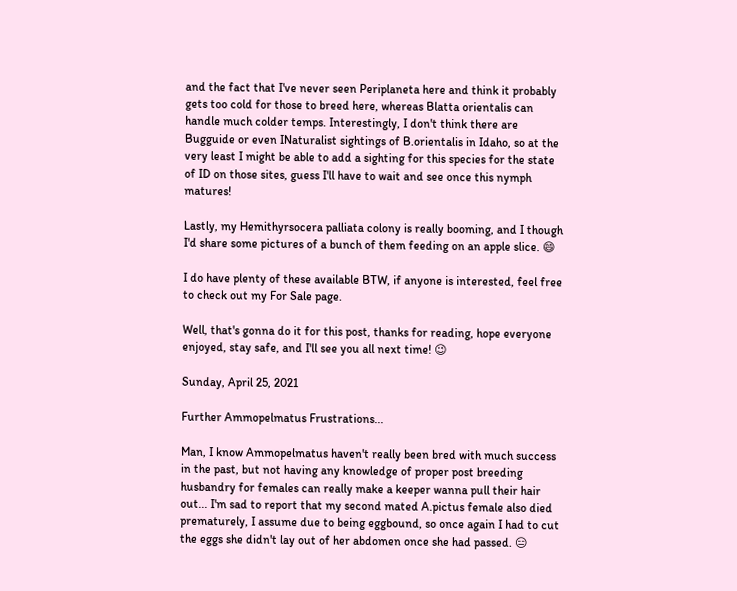and the fact that I've never seen Periplaneta here and think it probably gets too cold for those to breed here, whereas Blatta orientalis can handle much colder temps. Interestingly, I don't think there are Bugguide or even INaturalist sightings of B.orientalis in Idaho, so at the very least I might be able to add a sighting for this species for the state of ID on those sites, guess I'll have to wait and see once this nymph matures!

Lastly, my Hemithyrsocera palliata colony is really booming, and I though I'd share some pictures of a bunch of them feeding on an apple slice. 😄

I do have plenty of these available BTW, if anyone is interested, feel free to check out my For Sale page.

Well, that's gonna do it for this post, thanks for reading, hope everyone enjoyed, stay safe, and I'll see you all next time! 😉

Sunday, April 25, 2021

Further Ammopelmatus Frustrations...

Man, I know Ammopelmatus haven't really been bred with much success in the past, but not having any knowledge of proper post breeding husbandry for females can really make a keeper wanna pull their hair out... I'm sad to report that my second mated A.pictus female also died prematurely, I assume due to being eggbound, so once again I had to cut the eggs she didn't lay out of her abdomen once she had passed. 😑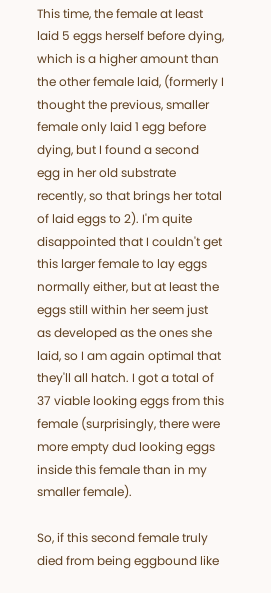This time, the female at least laid 5 eggs herself before dying, which is a higher amount than the other female laid, (formerly I thought the previous, smaller female only laid 1 egg before dying, but I found a second egg in her old substrate recently, so that brings her total of laid eggs to 2). I'm quite disappointed that I couldn't get this larger female to lay eggs normally either, but at least the eggs still within her seem just as developed as the ones she laid, so I am again optimal that they'll all hatch. I got a total of 37 viable looking eggs from this female (surprisingly, there were more empty dud looking eggs inside this female than in my smaller female).

So, if this second female truly died from being eggbound like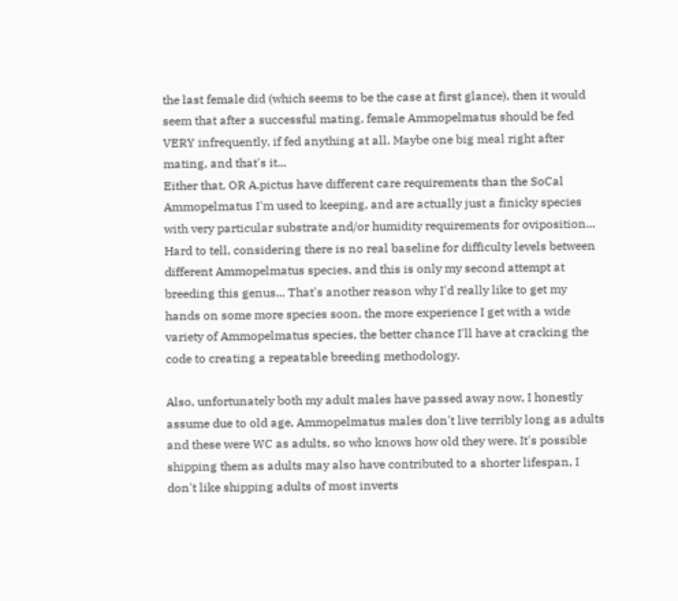the last female did (which seems to be the case at first glance), then it would seem that after a successful mating, female Ammopelmatus should be fed VERY infrequently, if fed anything at all. Maybe one big meal right after mating, and that's it...
Either that, OR A.pictus have different care requirements than the SoCal Ammopelmatus I'm used to keeping, and are actually just a finicky species with very particular substrate and/or humidity requirements for oviposition...  Hard to tell, considering there is no real baseline for difficulty levels between different Ammopelmatus species, and this is only my second attempt at breeding this genus... That's another reason why I'd really like to get my hands on some more species soon, the more experience I get with a wide variety of Ammopelmatus species, the better chance I'll have at cracking the code to creating a repeatable breeding methodology.

Also, unfortunately both my adult males have passed away now, I honestly assume due to old age, Ammopelmatus males don't live terribly long as adults and these were WC as adults, so who knows how old they were. It's possible shipping them as adults may also have contributed to a shorter lifespan, I don't like shipping adults of most inverts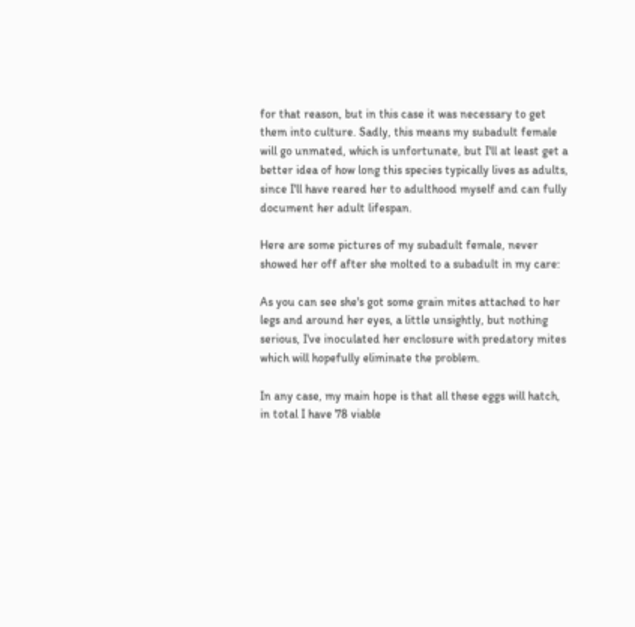for that reason, but in this case it was necessary to get them into culture. Sadly, this means my subadult female will go unmated, which is unfortunate, but I'll at least get a better idea of how long this species typically lives as adults, since I'll have reared her to adulthood myself and can fully document her adult lifespan.

Here are some pictures of my subadult female, never showed her off after she molted to a subadult in my care:

As you can see she's got some grain mites attached to her legs and around her eyes, a little unsightly, but nothing serious, I've inoculated her enclosure with predatory mites which will hopefully eliminate the problem.

In any case, my main hope is that all these eggs will hatch, in total I have 78 viable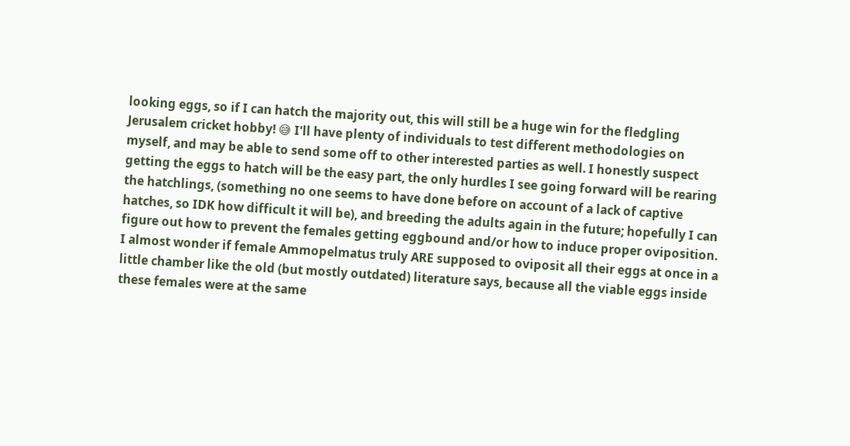looking eggs, so if I can hatch the majority out, this will still be a huge win for the fledgling Jerusalem cricket hobby! 😅 I'll have plenty of individuals to test different methodologies on myself, and may be able to send some off to other interested parties as well. I honestly suspect getting the eggs to hatch will be the easy part, the only hurdles I see going forward will be rearing the hatchlings, (something no one seems to have done before on account of a lack of captive hatches, so IDK how difficult it will be), and breeding the adults again in the future; hopefully I can figure out how to prevent the females getting eggbound and/or how to induce proper oviposition. I almost wonder if female Ammopelmatus truly ARE supposed to oviposit all their eggs at once in a little chamber like the old (but mostly outdated) literature says, because all the viable eggs inside these females were at the same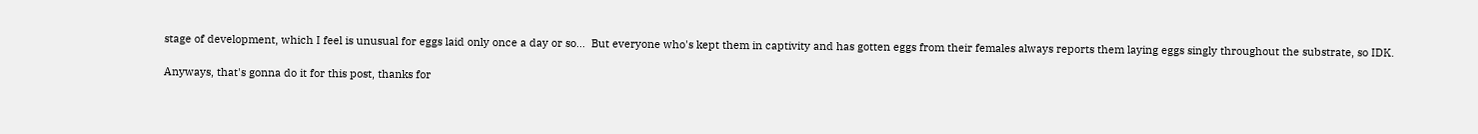stage of development, which I feel is unusual for eggs laid only once a day or so...  But everyone who's kept them in captivity and has gotten eggs from their females always reports them laying eggs singly throughout the substrate, so IDK.

Anyways, that's gonna do it for this post, thanks for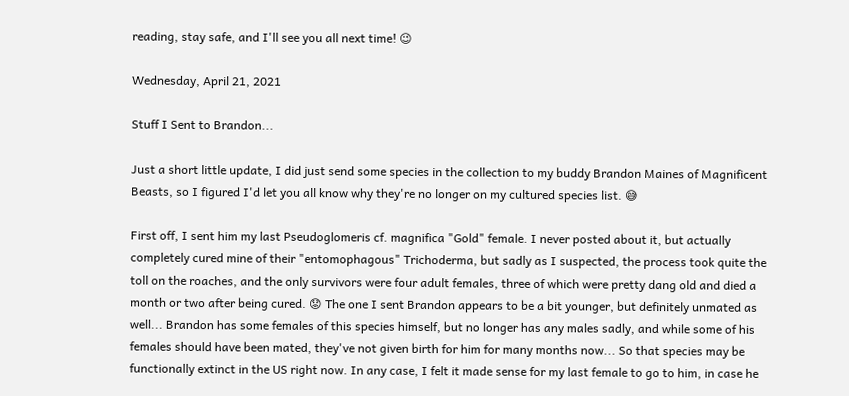reading, stay safe, and I'll see you all next time! 😉

Wednesday, April 21, 2021

Stuff I Sent to Brandon...

Just a short little update, I did just send some species in the collection to my buddy Brandon Maines of Magnificent Beasts, so I figured I'd let you all know why they're no longer on my cultured species list. 😅

First off, I sent him my last Pseudoglomeris cf. magnifica "Gold" female. I never posted about it, but actually completely cured mine of their "entomophagous" Trichoderma, but sadly as I suspected, the process took quite the toll on the roaches, and the only survivors were four adult females, three of which were pretty dang old and died a month or two after being cured. 😟 The one I sent Brandon appears to be a bit younger, but definitely unmated as well... Brandon has some females of this species himself, but no longer has any males sadly, and while some of his females should have been mated, they've not given birth for him for many months now... So that species may be functionally extinct in the US right now. In any case, I felt it made sense for my last female to go to him, in case he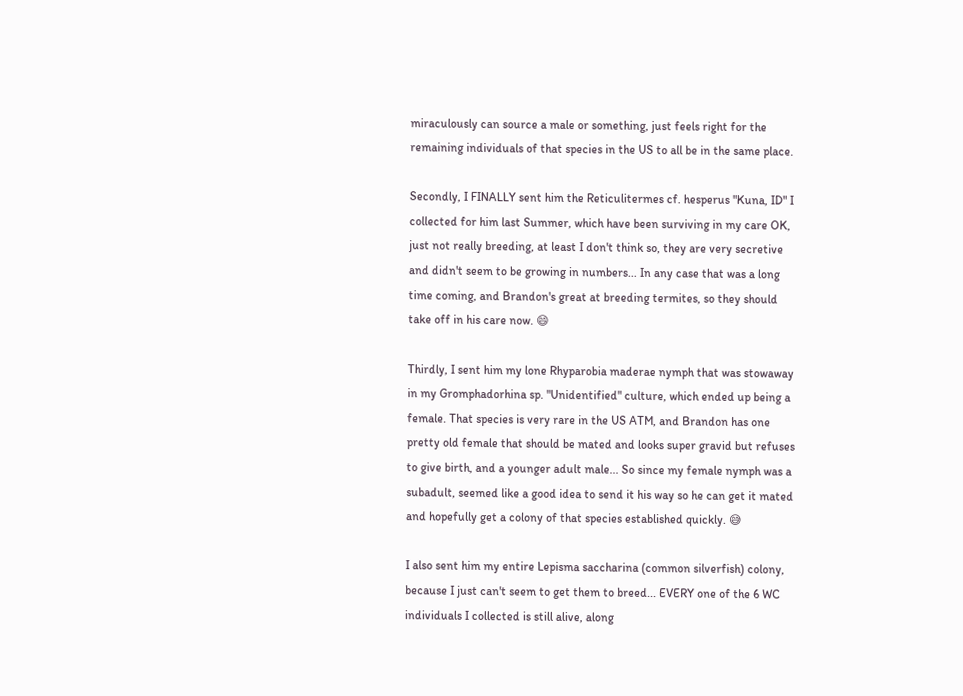miraculously can source a male or something, just feels right for the remaining individuals of that species in the US to all be in the same place.

Secondly, I FINALLY sent him the Reticulitermes cf. hesperus "Kuna, ID" I collected for him last Summer, which have been surviving in my care OK, just not really breeding, at least I don't think so, they are very secretive and didn't seem to be growing in numbers... In any case that was a long time coming, and Brandon's great at breeding termites, so they should take off in his care now. 😄

Thirdly, I sent him my lone Rhyparobia maderae nymph that was stowaway in my Gromphadorhina sp. "Unidentified" culture, which ended up being a female. That species is very rare in the US ATM, and Brandon has one pretty old female that should be mated and looks super gravid but refuses to give birth, and a younger adult male... So since my female nymph was a subadult, seemed like a good idea to send it his way so he can get it mated and hopefully get a colony of that species established quickly. 😅

I also sent him my entire Lepisma saccharina (common silverfish) colony, because I just can't seem to get them to breed... EVERY one of the 6 WC individuals I collected is still alive, along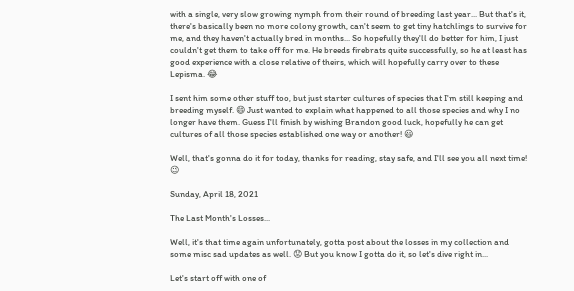with a single, very slow growing nymph from their round of breeding last year... But that's it, there's basically been no more colony growth, can't seem to get tiny hatchlings to survive for me, and they haven't actually bred in months... So hopefully they'll do better for him, I just couldn't get them to take off for me. He breeds firebrats quite successfully, so he at least has good experience with a close relative of theirs, which will hopefully carry over to these Lepisma. 😂

I sent him some other stuff too, but just starter cultures of species that I'm still keeping and breeding myself. 😄 Just wanted to explain what happened to all those species and why I no longer have them. Guess I'll finish by wishing Brandon good luck, hopefully he can get cultures of all those species established one way or another! 😃

Well, that's gonna do it for today, thanks for reading, stay safe, and I'll see you all next time! 😉

Sunday, April 18, 2021

The Last Month's Losses...

Well, it's that time again unfortunately, gotta post about the losses in my collection and some misc sad updates as well. 😟 But you know I gotta do it, so let's dive right in...

Let's start off with one of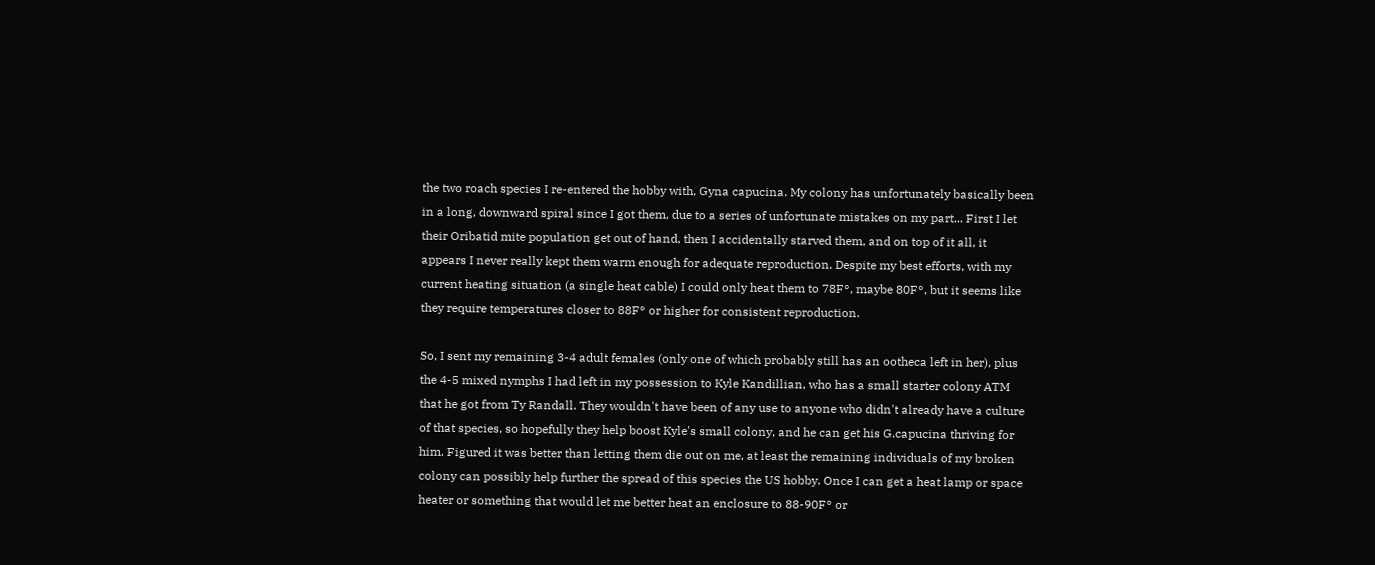the two roach species I re-entered the hobby with, Gyna capucina. My colony has unfortunately basically been in a long, downward spiral since I got them, due to a series of unfortunate mistakes on my part... First I let their Oribatid mite population get out of hand, then I accidentally starved them, and on top of it all, it appears I never really kept them warm enough for adequate reproduction. Despite my best efforts, with my current heating situation (a single heat cable) I could only heat them to 78F°, maybe 80F°, but it seems like they require temperatures closer to 88F° or higher for consistent reproduction.

So, I sent my remaining 3-4 adult females (only one of which probably still has an ootheca left in her), plus the 4-5 mixed nymphs I had left in my possession to Kyle Kandillian, who has a small starter colony ATM that he got from Ty Randall. They wouldn't have been of any use to anyone who didn't already have a culture of that species, so hopefully they help boost Kyle's small colony, and he can get his G.capucina thriving for him. Figured it was better than letting them die out on me, at least the remaining individuals of my broken colony can possibly help further the spread of this species the US hobby. Once I can get a heat lamp or space heater or something that would let me better heat an enclosure to 88-90F° or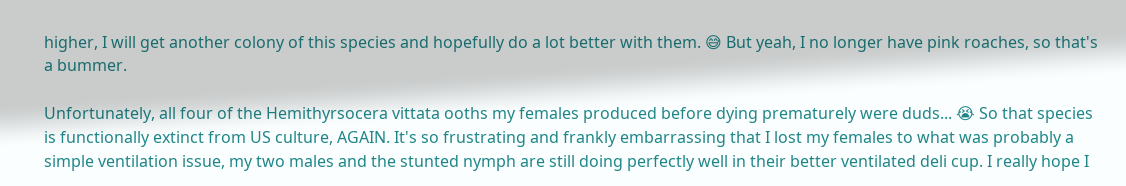higher, I will get another colony of this species and hopefully do a lot better with them. 😅 But yeah, I no longer have pink roaches, so that's a bummer.

Unfortunately, all four of the Hemithyrsocera vittata ooths my females produced before dying prematurely were duds... 😭 So that species is functionally extinct from US culture, AGAIN. It's so frustrating and frankly embarrassing that I lost my females to what was probably a simple ventilation issue, my two males and the stunted nymph are still doing perfectly well in their better ventilated deli cup. I really hope I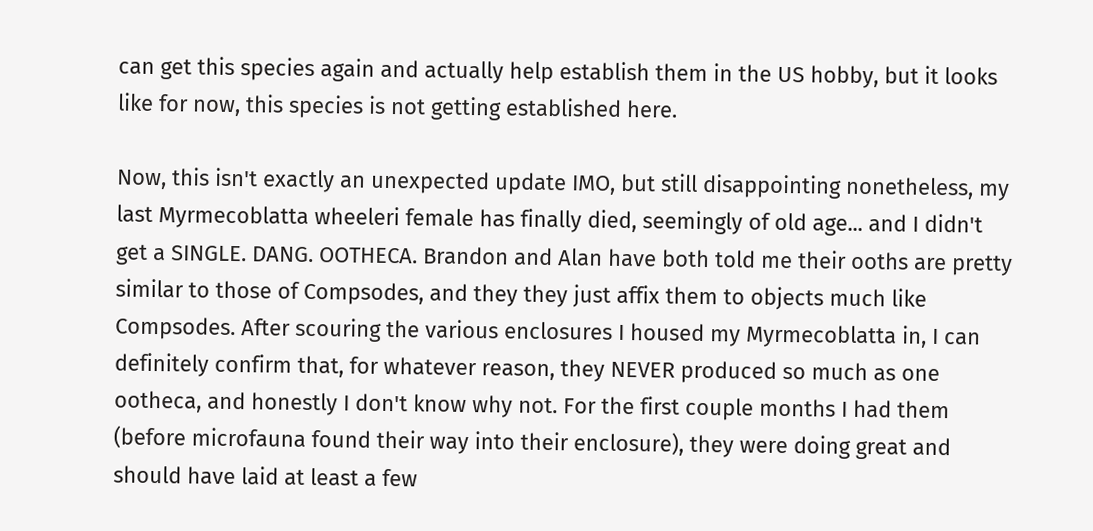can get this species again and actually help establish them in the US hobby, but it looks like for now, this species is not getting established here.

Now, this isn't exactly an unexpected update IMO, but still disappointing nonetheless, my last Myrmecoblatta wheeleri female has finally died, seemingly of old age... and I didn't get a SINGLE. DANG. OOTHECA. Brandon and Alan have both told me their ooths are pretty similar to those of Compsodes, and they they just affix them to objects much like Compsodes. After scouring the various enclosures I housed my Myrmecoblatta in, I can definitely confirm that, for whatever reason, they NEVER produced so much as one ootheca, and honestly I don't know why not. For the first couple months I had them (before microfauna found their way into their enclosure), they were doing great and should have laid at least a few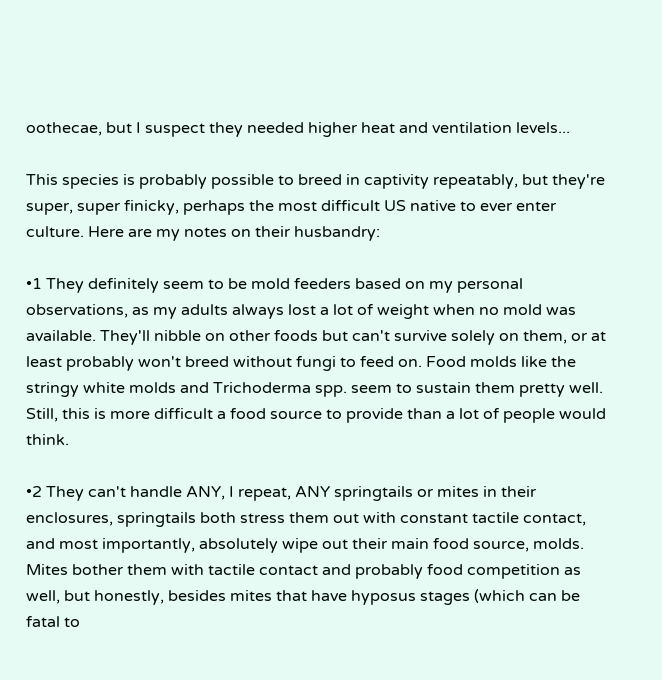oothecae, but I suspect they needed higher heat and ventilation levels...

This species is probably possible to breed in captivity repeatably, but they're super, super finicky, perhaps the most difficult US native to ever enter culture. Here are my notes on their husbandry:

•1 They definitely seem to be mold feeders based on my personal observations, as my adults always lost a lot of weight when no mold was available. They'll nibble on other foods but can't survive solely on them, or at least probably won't breed without fungi to feed on. Food molds like the stringy white molds and Trichoderma spp. seem to sustain them pretty well. Still, this is more difficult a food source to provide than a lot of people would think.

•2 They can't handle ANY, I repeat, ANY springtails or mites in their enclosures, springtails both stress them out with constant tactile contact, and most importantly, absolutely wipe out their main food source, molds. Mites bother them with tactile contact and probably food competition as well, but honestly, besides mites that have hyposus stages (which can be fatal to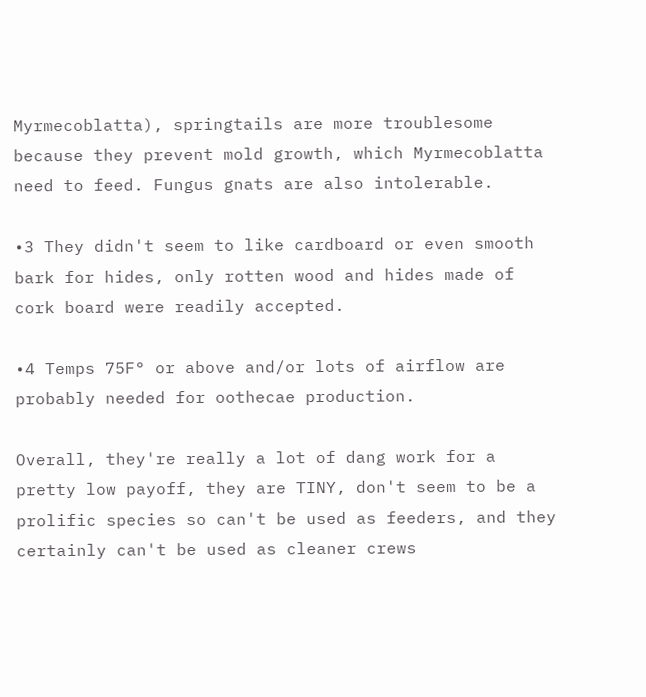Myrmecoblatta), springtails are more troublesome because they prevent mold growth, which Myrmecoblatta need to feed. Fungus gnats are also intolerable.

•3 They didn't seem to like cardboard or even smooth bark for hides, only rotten wood and hides made of cork board were readily accepted.

•4 Temps 75F° or above and/or lots of airflow are probably needed for oothecae production.

Overall, they're really a lot of dang work for a pretty low payoff, they are TINY, don't seem to be a prolific species so can't be used as feeders, and they certainly can't be used as cleaner crews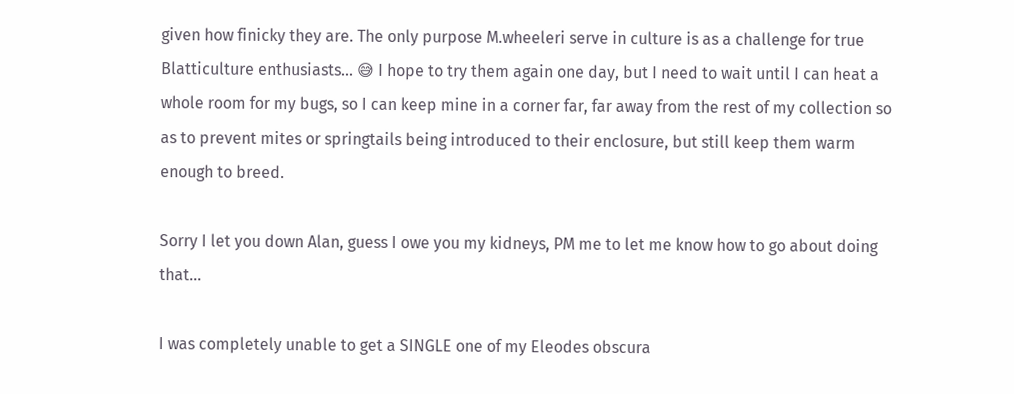given how finicky they are. The only purpose M.wheeleri serve in culture is as a challenge for true Blatticulture enthusiasts... 😅 I hope to try them again one day, but I need to wait until I can heat a whole room for my bugs, so I can keep mine in a corner far, far away from the rest of my collection so as to prevent mites or springtails being introduced to their enclosure, but still keep them warm enough to breed.

Sorry I let you down Alan, guess I owe you my kidneys, PM me to let me know how to go about doing that...

I was completely unable to get a SINGLE one of my Eleodes obscura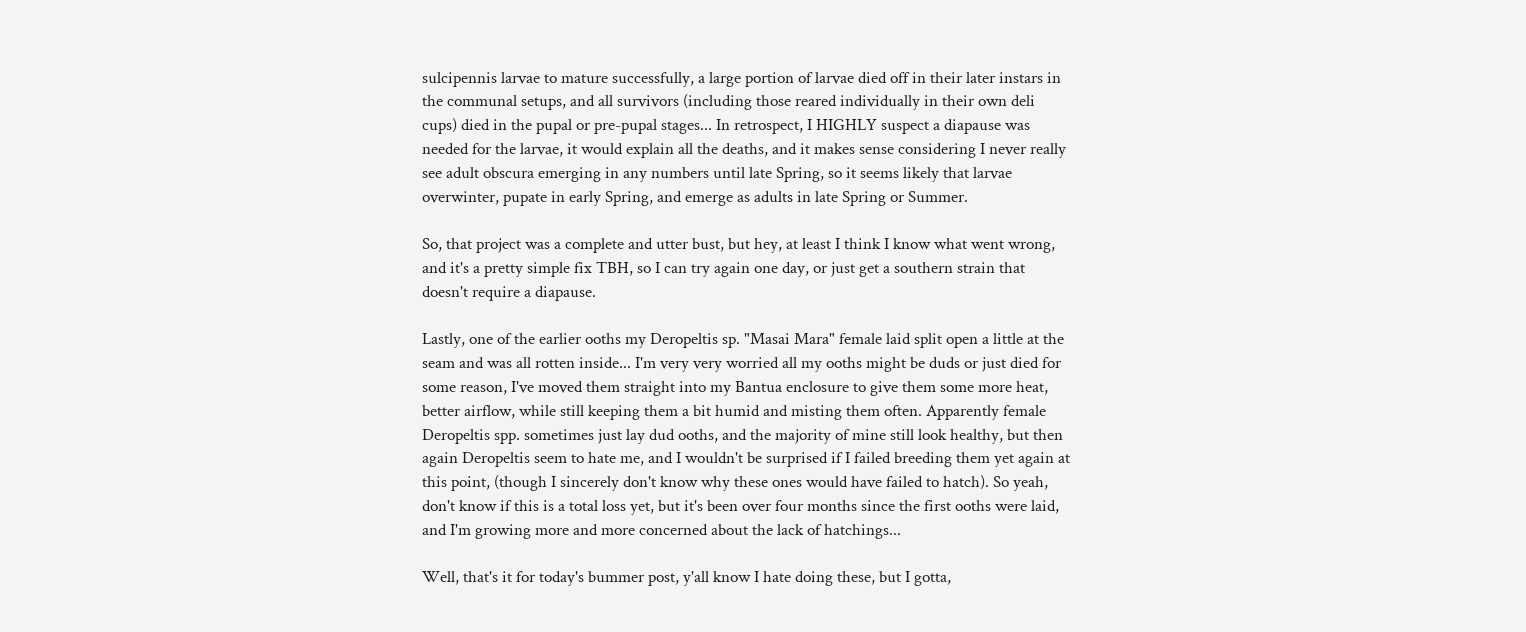sulcipennis larvae to mature successfully, a large portion of larvae died off in their later instars in the communal setups, and all survivors (including those reared individually in their own deli cups) died in the pupal or pre-pupal stages... In retrospect, I HIGHLY suspect a diapause was needed for the larvae, it would explain all the deaths, and it makes sense considering I never really see adult obscura emerging in any numbers until late Spring, so it seems likely that larvae overwinter, pupate in early Spring, and emerge as adults in late Spring or Summer.

So, that project was a complete and utter bust, but hey, at least I think I know what went wrong, and it's a pretty simple fix TBH, so I can try again one day, or just get a southern strain that doesn't require a diapause.

Lastly, one of the earlier ooths my Deropeltis sp. "Masai Mara" female laid split open a little at the seam and was all rotten inside... I'm very very worried all my ooths might be duds or just died for some reason, I've moved them straight into my Bantua enclosure to give them some more heat, better airflow, while still keeping them a bit humid and misting them often. Apparently female Deropeltis spp. sometimes just lay dud ooths, and the majority of mine still look healthy, but then again Deropeltis seem to hate me, and I wouldn't be surprised if I failed breeding them yet again at this point, (though I sincerely don't know why these ones would have failed to hatch). So yeah, don't know if this is a total loss yet, but it's been over four months since the first ooths were laid, and I'm growing more and more concerned about the lack of hatchings...

Well, that's it for today's bummer post, y'all know I hate doing these, but I gotta,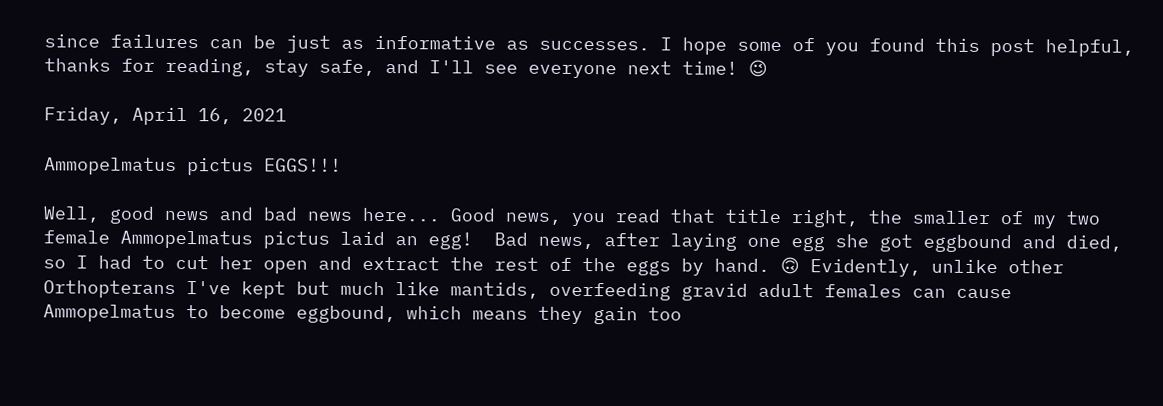since failures can be just as informative as successes. I hope some of you found this post helpful, thanks for reading, stay safe, and I'll see everyone next time! 😉

Friday, April 16, 2021

Ammopelmatus pictus EGGS!!!

Well, good news and bad news here... Good news, you read that title right, the smaller of my two female Ammopelmatus pictus laid an egg!  Bad news, after laying one egg she got eggbound and died, so I had to cut her open and extract the rest of the eggs by hand. 🙃 Evidently, unlike other Orthopterans I've kept but much like mantids, overfeeding gravid adult females can cause Ammopelmatus to become eggbound, which means they gain too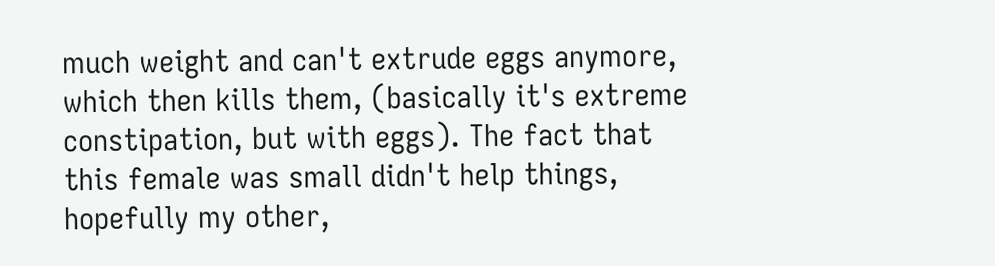much weight and can't extrude eggs anymore, which then kills them, (basically it's extreme constipation, but with eggs). The fact that this female was small didn't help things, hopefully my other,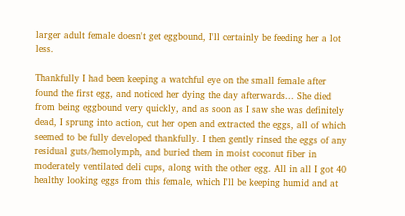larger adult female doesn't get eggbound, I'll certainly be feeding her a lot less.

Thankfully I had been keeping a watchful eye on the small female after found the first egg, and noticed her dying the day afterwards... She died from being eggbound very quickly, and as soon as I saw she was definitely dead, I sprung into action, cut her open and extracted the eggs, all of which seemed to be fully developed thankfully. I then gently rinsed the eggs of any residual guts/hemolymph, and buried them in moist coconut fiber in moderately ventilated deli cups, along with the other egg. All in all I got 40 healthy looking eggs from this female, which I'll be keeping humid and at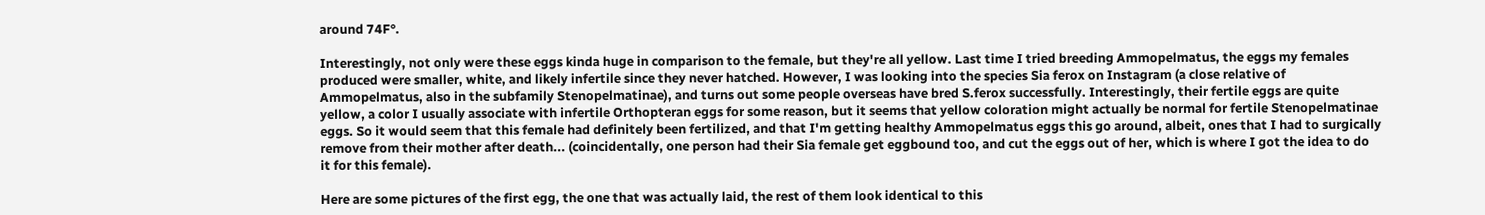around 74F°.

Interestingly, not only were these eggs kinda huge in comparison to the female, but they're all yellow. Last time I tried breeding Ammopelmatus, the eggs my females produced were smaller, white, and likely infertile since they never hatched. However, I was looking into the species Sia ferox on Instagram (a close relative of Ammopelmatus, also in the subfamily Stenopelmatinae), and turns out some people overseas have bred S.ferox successfully. Interestingly, their fertile eggs are quite yellow, a color I usually associate with infertile Orthopteran eggs for some reason, but it seems that yellow coloration might actually be normal for fertile Stenopelmatinae eggs. So it would seem that this female had definitely been fertilized, and that I'm getting healthy Ammopelmatus eggs this go around, albeit, ones that I had to surgically remove from their mother after death... (coincidentally, one person had their Sia female get eggbound too, and cut the eggs out of her, which is where I got the idea to do it for this female).

Here are some pictures of the first egg, the one that was actually laid, the rest of them look identical to this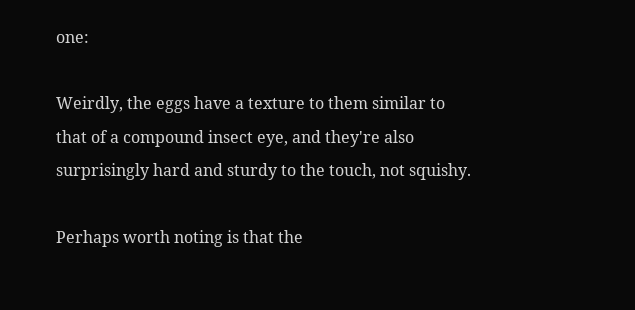one:

Weirdly, the eggs have a texture to them similar to that of a compound insect eye, and they're also surprisingly hard and sturdy to the touch, not squishy.

Perhaps worth noting is that the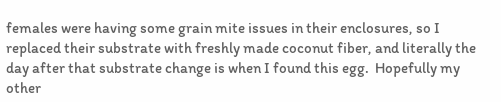females were having some grain mite issues in their enclosures, so I replaced their substrate with freshly made coconut fiber, and literally the day after that substrate change is when I found this egg.  Hopefully my other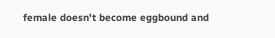female doesn't become eggbound and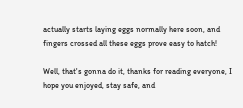actually starts laying eggs normally here soon, and fingers crossed all these eggs prove easy to hatch!

Well, that's gonna do it, thanks for reading everyone, I hope you enjoyed, stay safe, and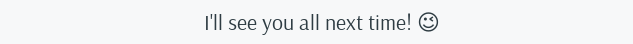I'll see you all next time! 😉